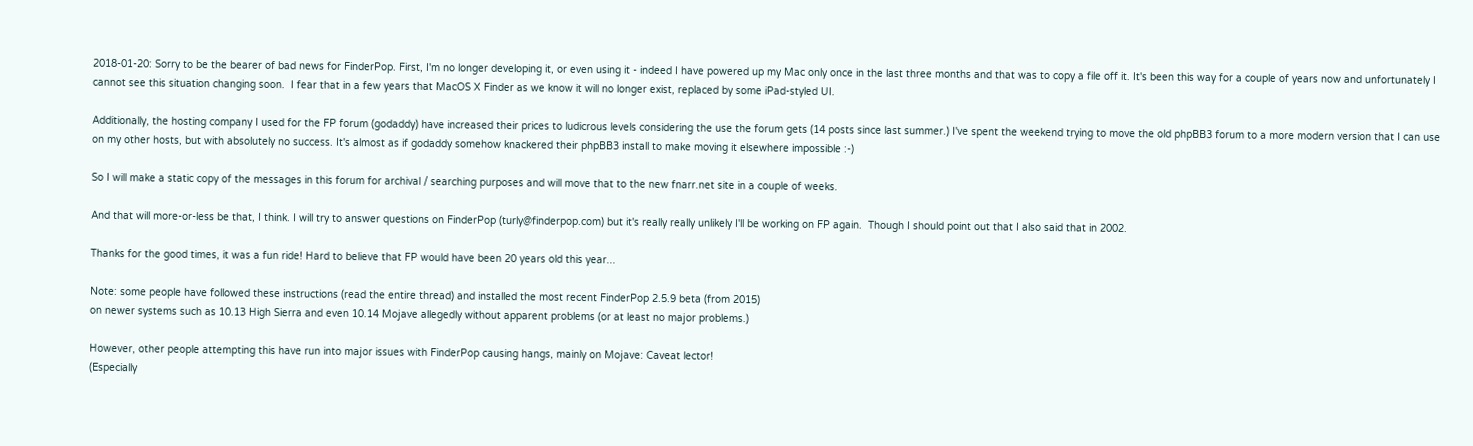2018-01-20: Sorry to be the bearer of bad news for FinderPop. First, I'm no longer developing it, or even using it - indeed I have powered up my Mac only once in the last three months and that was to copy a file off it. It's been this way for a couple of years now and unfortunately I cannot see this situation changing soon.  I fear that in a few years that MacOS X Finder as we know it will no longer exist, replaced by some iPad-styled UI.

Additionally, the hosting company I used for the FP forum (godaddy) have increased their prices to ludicrous levels considering the use the forum gets (14 posts since last summer.) I've spent the weekend trying to move the old phpBB3 forum to a more modern version that I can use on my other hosts, but with absolutely no success. It's almost as if godaddy somehow knackered their phpBB3 install to make moving it elsewhere impossible :-)

So I will make a static copy of the messages in this forum for archival / searching purposes and will move that to the new fnarr.net site in a couple of weeks.

And that will more-or-less be that, I think. I will try to answer questions on FinderPop (turly@finderpop.com) but it's really really unlikely I'll be working on FP again.  Though I should point out that I also said that in 2002.

Thanks for the good times, it was a fun ride! Hard to believe that FP would have been 20 years old this year...

Note: some people have followed these instructions (read the entire thread) and installed the most recent FinderPop 2.5.9 beta (from 2015)
on newer systems such as 10.13 High Sierra and even 10.14 Mojave allegedly without apparent problems (or at least no major problems.)

However, other people attempting this have run into major issues with FinderPop causing hangs, mainly on Mojave: Caveat lector!
(Especially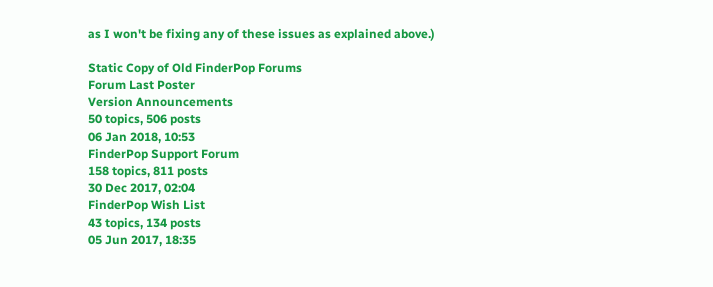as I won't be fixing any of these issues as explained above.)

Static Copy of Old FinderPop Forums
Forum Last Poster
Version Announcements
50 topics, 506 posts
06 Jan 2018, 10:53
FinderPop Support Forum
158 topics, 811 posts
30 Dec 2017, 02:04
FinderPop Wish List
43 topics, 134 posts
05 Jun 2017, 18:35